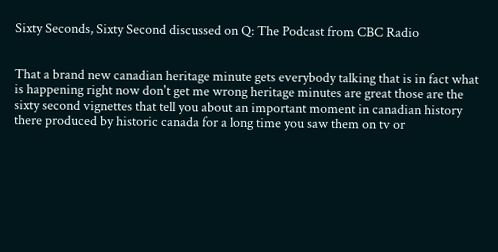Sixty Seconds, Sixty Second discussed on Q: The Podcast from CBC Radio


That a brand new canadian heritage minute gets everybody talking that is in fact what is happening right now don't get me wrong heritage minutes are great those are the sixty second vignettes that tell you about an important moment in canadian history there produced by historic canada for a long time you saw them on tv or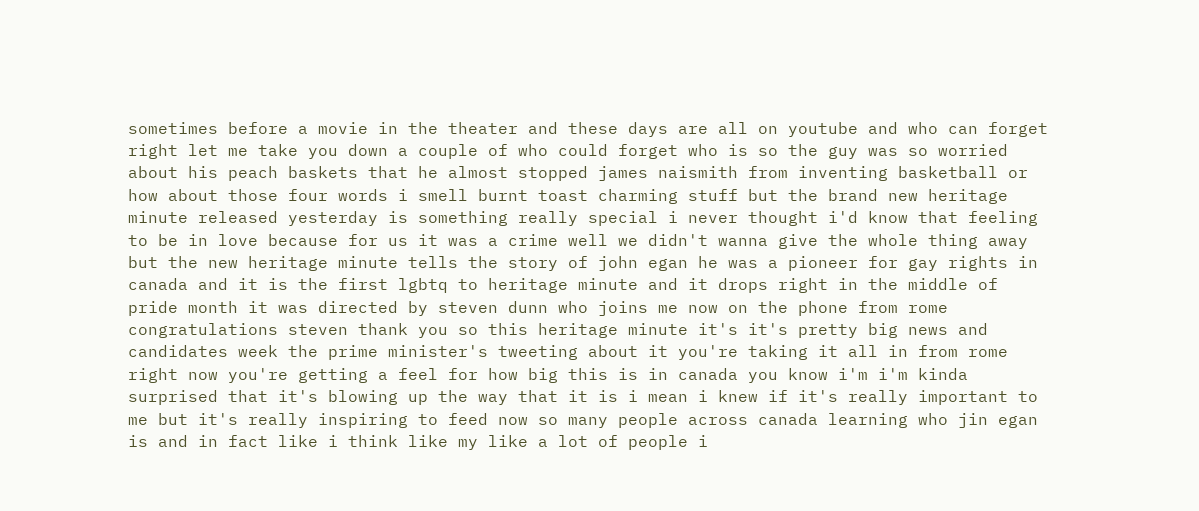sometimes before a movie in the theater and these days are all on youtube and who can forget right let me take you down a couple of who could forget who is so the guy was so worried about his peach baskets that he almost stopped james naismith from inventing basketball or how about those four words i smell burnt toast charming stuff but the brand new heritage minute released yesterday is something really special i never thought i'd know that feeling to be in love because for us it was a crime well we didn't wanna give the whole thing away but the new heritage minute tells the story of john egan he was a pioneer for gay rights in canada and it is the first lgbtq to heritage minute and it drops right in the middle of pride month it was directed by steven dunn who joins me now on the phone from rome congratulations steven thank you so this heritage minute it's it's pretty big news and candidates week the prime minister's tweeting about it you're taking it all in from rome right now you're getting a feel for how big this is in canada you know i'm i'm kinda surprised that it's blowing up the way that it is i mean i knew if it's really important to me but it's really inspiring to feed now so many people across canada learning who jin egan is and in fact like i think like my like a lot of people i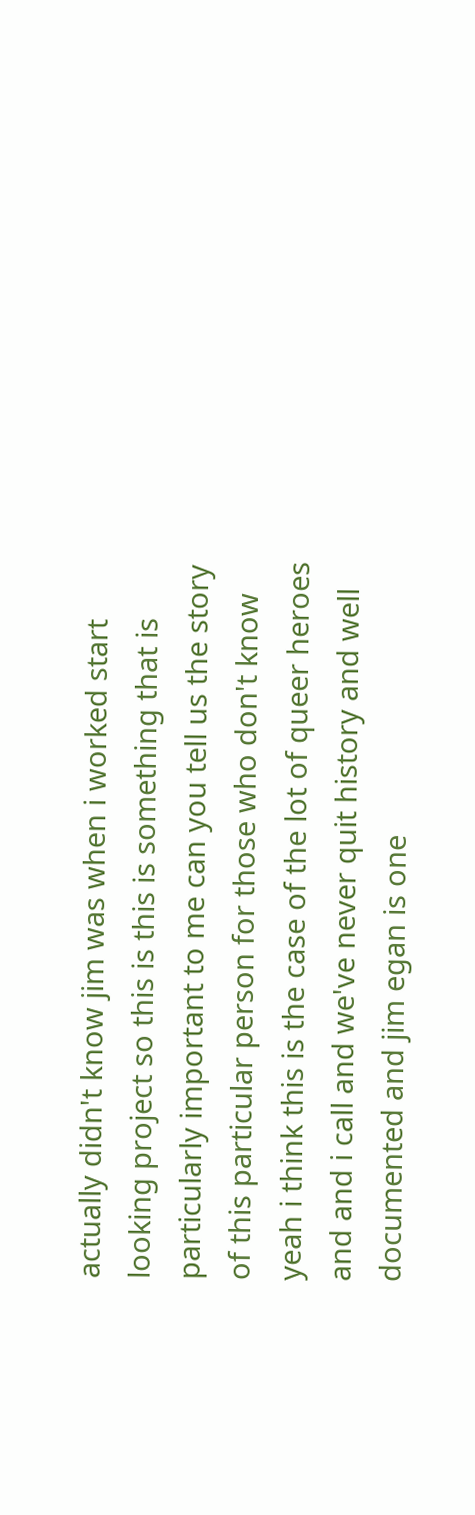actually didn't know jim was when i worked start looking project so this is this is something that is particularly important to me can you tell us the story of this particular person for those who don't know yeah i think this is the case of the lot of queer heroes and and i call and we've never quit history and well documented and jim egan is one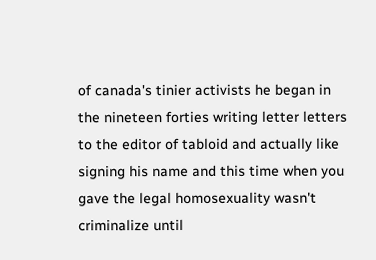of canada's tinier activists he began in the nineteen forties writing letter letters to the editor of tabloid and actually like signing his name and this time when you gave the legal homosexuality wasn't criminalize until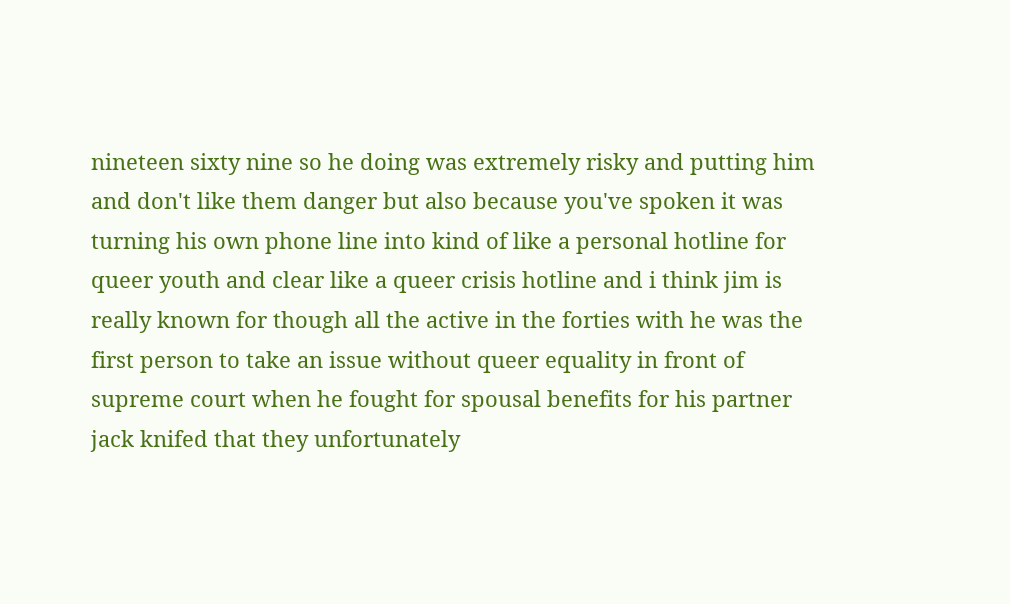nineteen sixty nine so he doing was extremely risky and putting him and don't like them danger but also because you've spoken it was turning his own phone line into kind of like a personal hotline for queer youth and clear like a queer crisis hotline and i think jim is really known for though all the active in the forties with he was the first person to take an issue without queer equality in front of supreme court when he fought for spousal benefits for his partner jack knifed that they unfortunately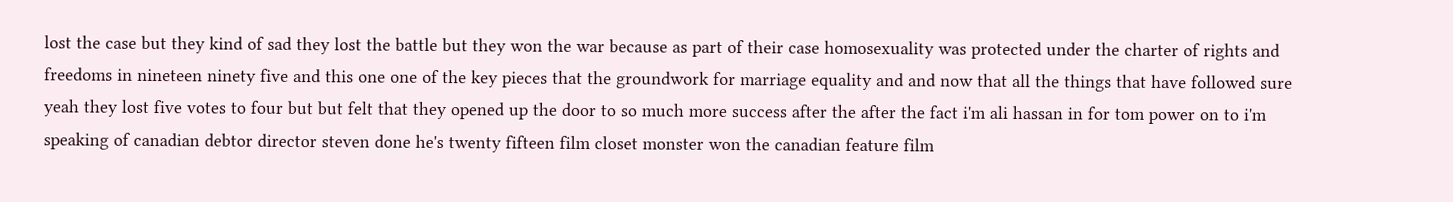lost the case but they kind of sad they lost the battle but they won the war because as part of their case homosexuality was protected under the charter of rights and freedoms in nineteen ninety five and this one one of the key pieces that the groundwork for marriage equality and and now that all the things that have followed sure yeah they lost five votes to four but but felt that they opened up the door to so much more success after the after the fact i'm ali hassan in for tom power on to i'm speaking of canadian debtor director steven done he's twenty fifteen film closet monster won the canadian feature film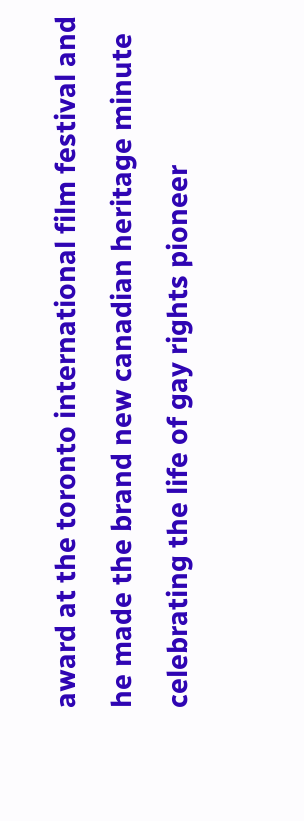award at the toronto international film festival and he made the brand new canadian heritage minute celebrating the life of gay rights pioneer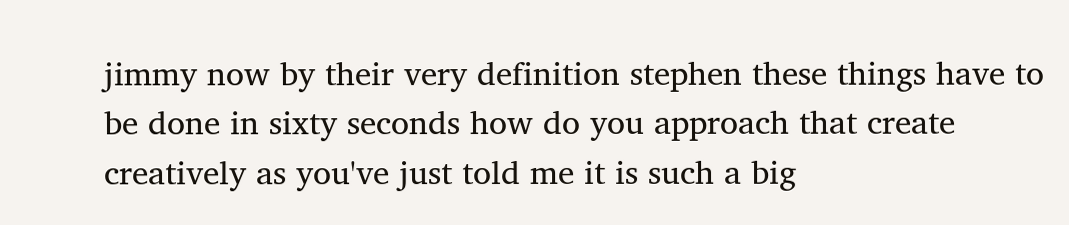jimmy now by their very definition stephen these things have to be done in sixty seconds how do you approach that create creatively as you've just told me it is such a big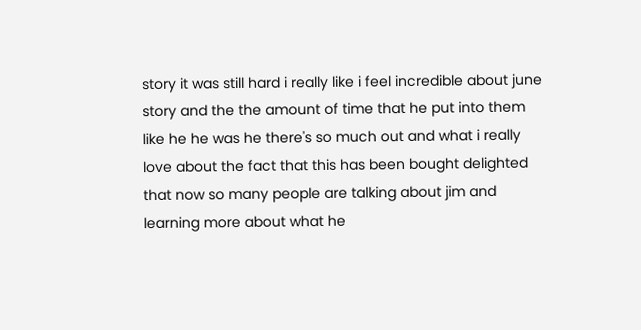story it was still hard i really like i feel incredible about june story and the the amount of time that he put into them like he he was he there's so much out and what i really love about the fact that this has been bought delighted that now so many people are talking about jim and learning more about what he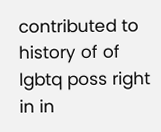contributed to history of of lgbtq poss right in in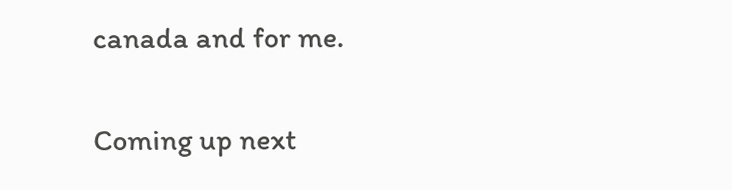canada and for me.

Coming up next